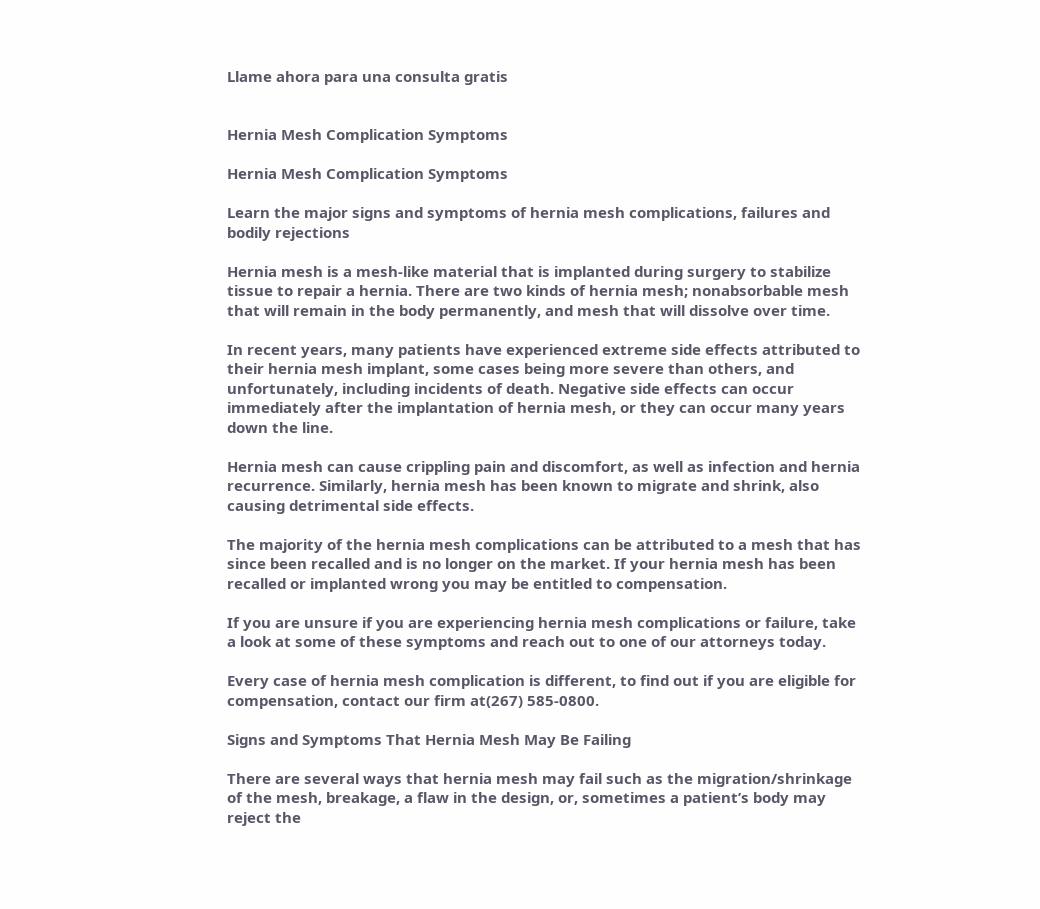Llame ahora para una consulta gratis


Hernia Mesh Complication Symptoms

Hernia Mesh Complication Symptoms

Learn the major signs and symptoms of hernia mesh complications, failures and bodily rejections

Hernia mesh is a mesh-like material that is implanted during surgery to stabilize tissue to repair a hernia. There are two kinds of hernia mesh; nonabsorbable mesh that will remain in the body permanently, and mesh that will dissolve over time.

In recent years, many patients have experienced extreme side effects attributed to their hernia mesh implant, some cases being more severe than others, and unfortunately, including incidents of death. Negative side effects can occur immediately after the implantation of hernia mesh, or they can occur many years down the line.

Hernia mesh can cause crippling pain and discomfort, as well as infection and hernia recurrence. Similarly, hernia mesh has been known to migrate and shrink, also causing detrimental side effects.

The majority of the hernia mesh complications can be attributed to a mesh that has since been recalled and is no longer on the market. If your hernia mesh has been recalled or implanted wrong you may be entitled to compensation.

If you are unsure if you are experiencing hernia mesh complications or failure, take a look at some of these symptoms and reach out to one of our attorneys today.

Every case of hernia mesh complication is different, to find out if you are eligible for compensation, contact our firm at(267) 585-0800.

Signs and Symptoms That Hernia Mesh May Be Failing

There are several ways that hernia mesh may fail such as the migration/shrinkage of the mesh, breakage, a flaw in the design, or, sometimes a patient’s body may reject the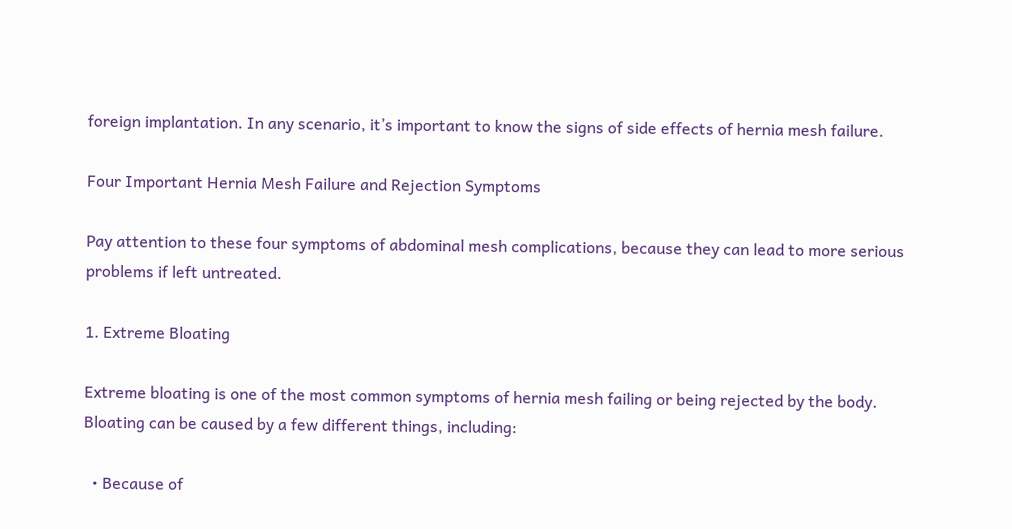foreign implantation. In any scenario, it’s important to know the signs of side effects of hernia mesh failure.

Four Important Hernia Mesh Failure and Rejection Symptoms

Pay attention to these four symptoms of abdominal mesh complications, because they can lead to more serious problems if left untreated.

1. Extreme Bloating

Extreme bloating is one of the most common symptoms of hernia mesh failing or being rejected by the body. Bloating can be caused by a few different things, including:

  • Because of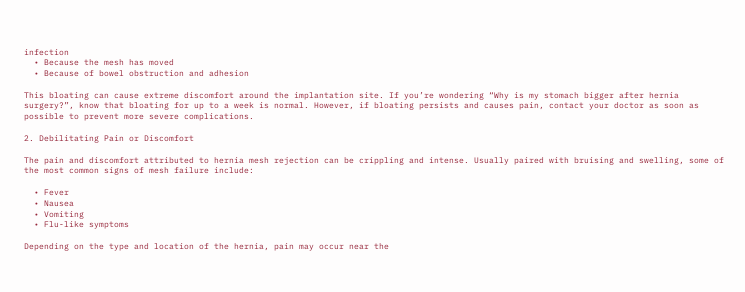infection
  • Because the mesh has moved
  • Because of bowel obstruction and adhesion

This bloating can cause extreme discomfort around the implantation site. If you’re wondering “Why is my stomach bigger after hernia surgery?”, know that bloating for up to a week is normal. However, if bloating persists and causes pain, contact your doctor as soon as possible to prevent more severe complications.

2. Debilitating Pain or Discomfort

The pain and discomfort attributed to hernia mesh rejection can be crippling and intense. Usually paired with bruising and swelling, some of the most common signs of mesh failure include:

  • Fever
  • Nausea
  • Vomiting
  • Flu-like symptoms

Depending on the type and location of the hernia, pain may occur near the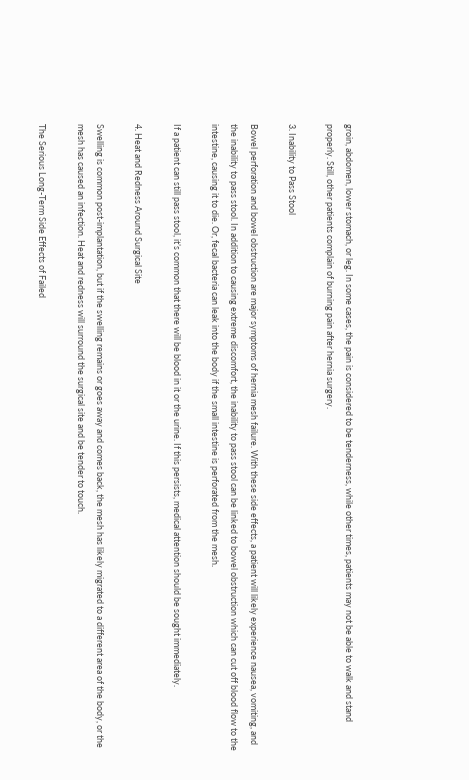groin, abdomen, lower stomach, or leg. In some cases, the pain is considered to be tenderness, while other times, patients may not be able to walk and stand properly. Still, other patients complain of burning pain after hernia surgery.

3. Inability to Pass Stool

Bowel perforation and bowel obstruction are major symptoms of hernia mesh failure. With these side effects, a patient will likely experience nausea, vomiting, and the inability to pass stool. In addition to causing extreme discomfort, the inability to pass stool can be linked to bowel obstruction which can cut off blood flow to the intestine, causing it to die. Or, fecal bacteria can leak into the body if the small intestine is perforated from the mesh.

If a patient can still pass stool, it’s common that there will be blood in it or the urine. If this persists, medical attention should be sought immediately.

4. Heat and Redness Around Surgical Site

Swelling is common post-implantation, but if the swelling remains or goes away and comes back, the mesh has likely migrated to a different area of the body, or the mesh has caused an infection. Heat and redness will surround the surgical site and be tender to touch.

The Serious Long-Term Side Effects of Failed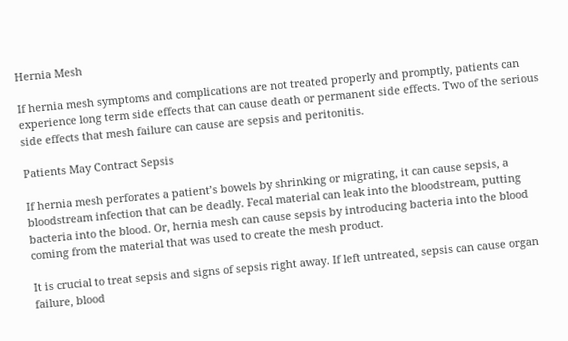Hernia Mesh

If hernia mesh symptoms and complications are not treated properly and promptly, patients can experience long term side effects that can cause death or permanent side effects. Two of the serious side effects that mesh failure can cause are sepsis and peritonitis.

Patients May Contract Sepsis

If hernia mesh perforates a patient’s bowels by shrinking or migrating, it can cause sepsis, a bloodstream infection that can be deadly. Fecal material can leak into the bloodstream, putting bacteria into the blood. Or, hernia mesh can cause sepsis by introducing bacteria into the blood coming from the material that was used to create the mesh product.

It is crucial to treat sepsis and signs of sepsis right away. If left untreated, sepsis can cause organ failure, blood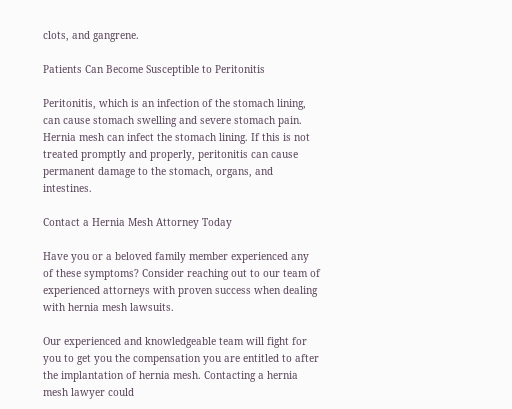clots, and gangrene.

Patients Can Become Susceptible to Peritonitis

Peritonitis, which is an infection of the stomach lining, can cause stomach swelling and severe stomach pain. Hernia mesh can infect the stomach lining. If this is not treated promptly and properly, peritonitis can cause permanent damage to the stomach, organs, and intestines.

Contact a Hernia Mesh Attorney Today

Have you or a beloved family member experienced any of these symptoms? Consider reaching out to our team of experienced attorneys with proven success when dealing with hernia mesh lawsuits.

Our experienced and knowledgeable team will fight for you to get you the compensation you are entitled to after the implantation of hernia mesh. Contacting a hernia mesh lawyer could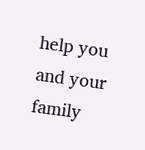help you and your family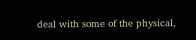deal with some of the physical,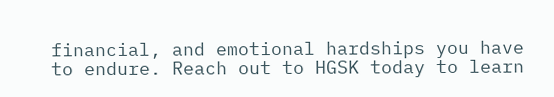financial, and emotional hardships you have to endure. Reach out to HGSK today to learn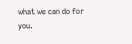what we can do for you.